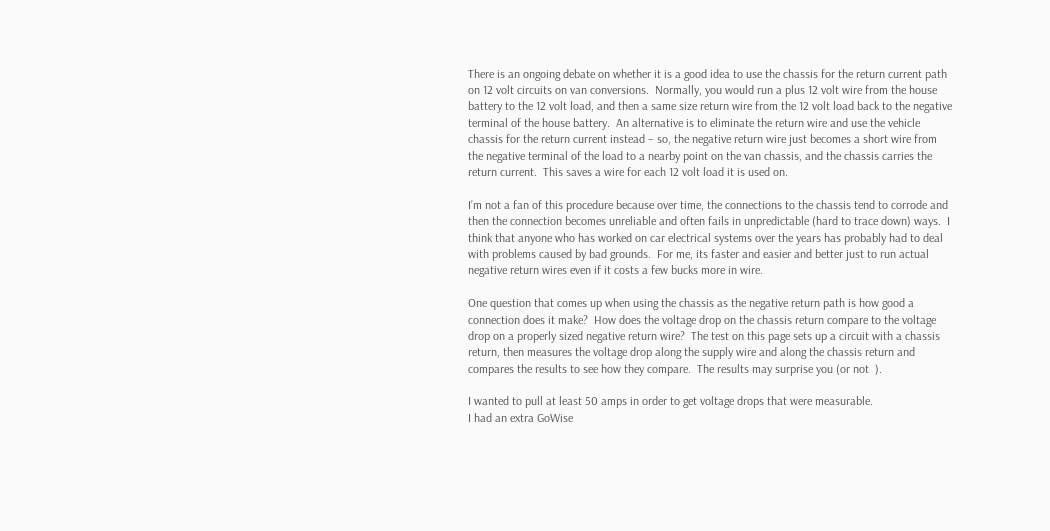There is an ongoing debate on whether it is a good idea to use the chassis for the return current path on 12 volt circuits on van conversions.  Normally, you would run a plus 12 volt wire from the house battery to the 12 volt load, and then a same size return wire from the 12 volt load back to the negative terminal of the house battery.  An alternative is to eliminate the return wire and use the vehicle chassis for the return current instead – so, the negative return wire just becomes a short wire from the negative terminal of the load to a nearby point on the van chassis, and the chassis carries the return current.  This saves a wire for each 12 volt load it is used on.

I’m not a fan of this procedure because over time, the connections to the chassis tend to corrode and then the connection becomes unreliable and often fails in unpredictable (hard to trace down) ways.  I think that anyone who has worked on car electrical systems over the years has probably had to deal with problems caused by bad grounds.  For me, its faster and easier and better just to run actual negative return wires even if it costs a few bucks more in wire.

One question that comes up when using the chassis as the negative return path is how good a connection does it make?  How does the voltage drop on the chassis return compare to the voltage drop on a properly sized negative return wire?  The test on this page sets up a circuit with a chassis return, then measures the voltage drop along the supply wire and along the chassis return and compares the results to see how they compare.  The results may surprise you (or not  ).

I wanted to pull at least 50 amps in order to get voltage drops that were measurable.
I had an extra GoWise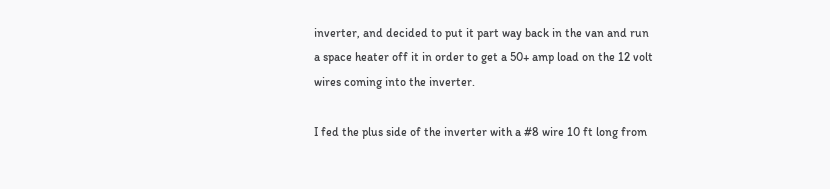inverter, and decided to put it part way back in the van and run a space heater off it in order to get a 50+ amp load on the 12 volt wires coming into the inverter.

I fed the plus side of the inverter with a #8 wire 10 ft long from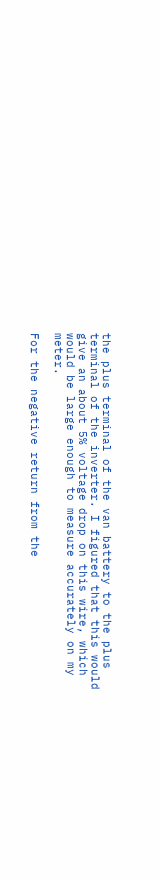the plus terminal of the van battery to the plus terminal of the inverter. I figured that this would give an about 5% voltage drop on this wire, which would be large enough to measure accurately on my meter.

For the negative return from the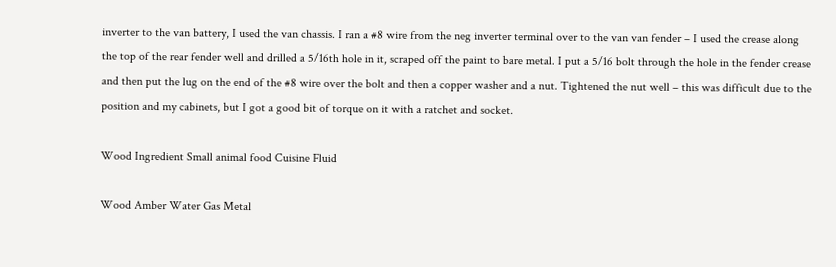inverter to the van battery, I used the van chassis. I ran a #8 wire from the neg inverter terminal over to the van van fender – I used the crease along the top of the rear fender well and drilled a 5/16th hole in it, scraped off the paint to bare metal. I put a 5/16 bolt through the hole in the fender crease and then put the lug on the end of the #8 wire over the bolt and then a copper washer and a nut. Tightened the nut well – this was difficult due to the position and my cabinets, but I got a good bit of torque on it with a ratchet and socket.

Wood Ingredient Small animal food Cuisine Fluid

Wood Amber Water Gas Metal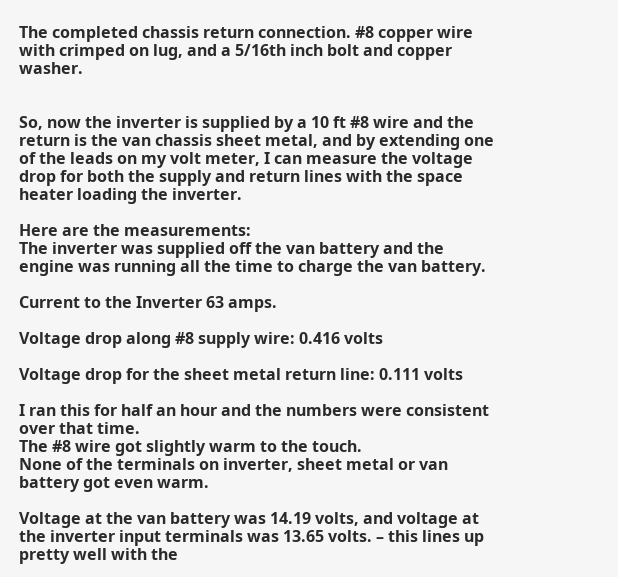The completed chassis return connection. #8 copper wire with crimped on lug, and a 5/16th inch bolt and copper washer.


So, now the inverter is supplied by a 10 ft #8 wire and the return is the van chassis sheet metal, and by extending one of the leads on my volt meter, I can measure the voltage drop for both the supply and return lines with the space heater loading the inverter.

Here are the measurements:
The inverter was supplied off the van battery and the engine was running all the time to charge the van battery.

Current to the Inverter 63 amps.

Voltage drop along #8 supply wire: 0.416 volts

Voltage drop for the sheet metal return line: 0.111 volts

I ran this for half an hour and the numbers were consistent over that time.
The #8 wire got slightly warm to the touch.
None of the terminals on inverter, sheet metal or van battery got even warm.

Voltage at the van battery was 14.19 volts, and voltage at the inverter input terminals was 13.65 volts. – this lines up pretty well with the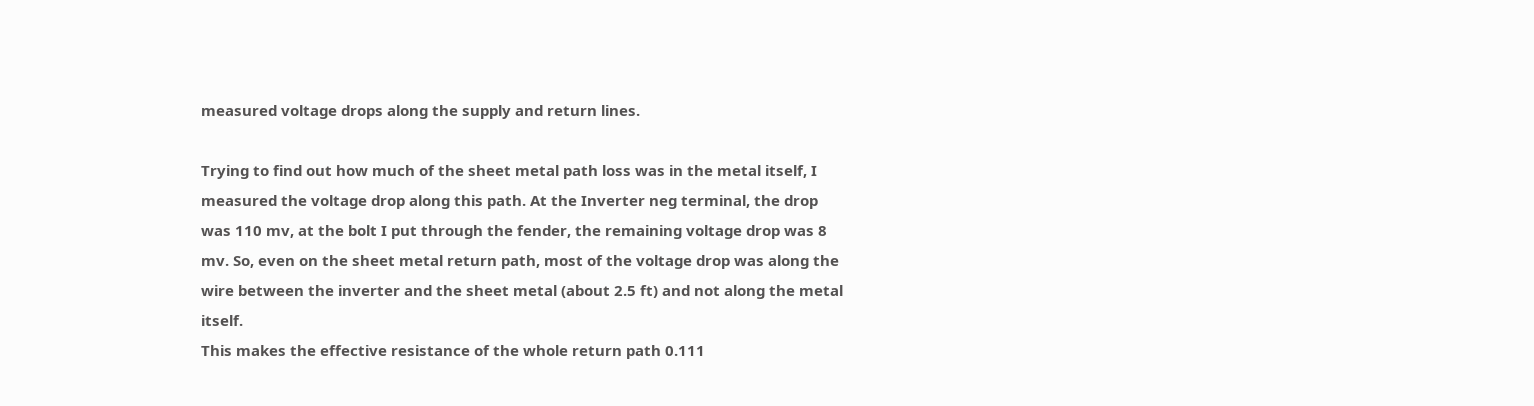measured voltage drops along the supply and return lines.

Trying to find out how much of the sheet metal path loss was in the metal itself, I measured the voltage drop along this path. At the Inverter neg terminal, the drop was 110 mv, at the bolt I put through the fender, the remaining voltage drop was 8 mv. So, even on the sheet metal return path, most of the voltage drop was along the wire between the inverter and the sheet metal (about 2.5 ft) and not along the metal itself.
This makes the effective resistance of the whole return path 0.111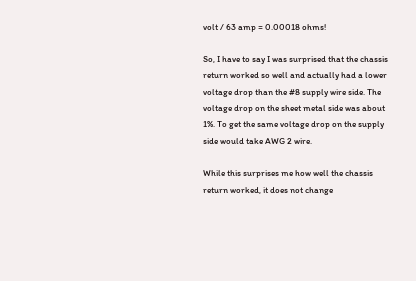volt / 63 amp = 0.00018 ohms!

So, I have to say I was surprised that the chassis return worked so well and actually had a lower voltage drop than the #8 supply wire side. The voltage drop on the sheet metal side was about 1%. To get the same voltage drop on the supply side would take AWG 2 wire.

While this surprises me how well the chassis return worked, it does not change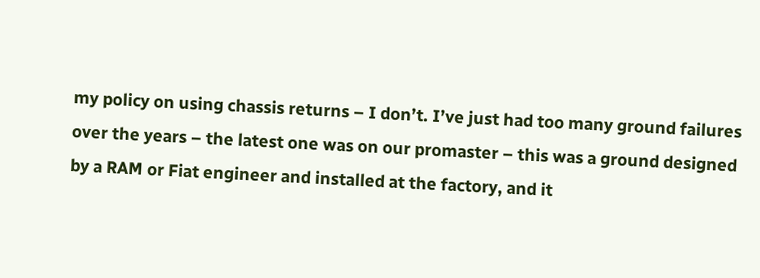my policy on using chassis returns – I don’t. I’ve just had too many ground failures over the years – the latest one was on our promaster – this was a ground designed by a RAM or Fiat engineer and installed at the factory, and it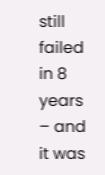still failed in 8 years – and it was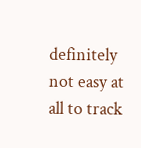definitely not easy at all to track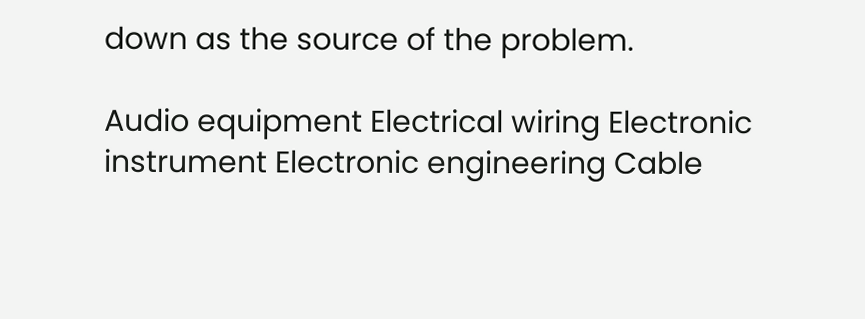down as the source of the problem.

Audio equipment Electrical wiring Electronic instrument Electronic engineering Cable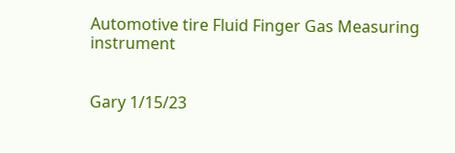Automotive tire Fluid Finger Gas Measuring instrument


Gary 1/15/23